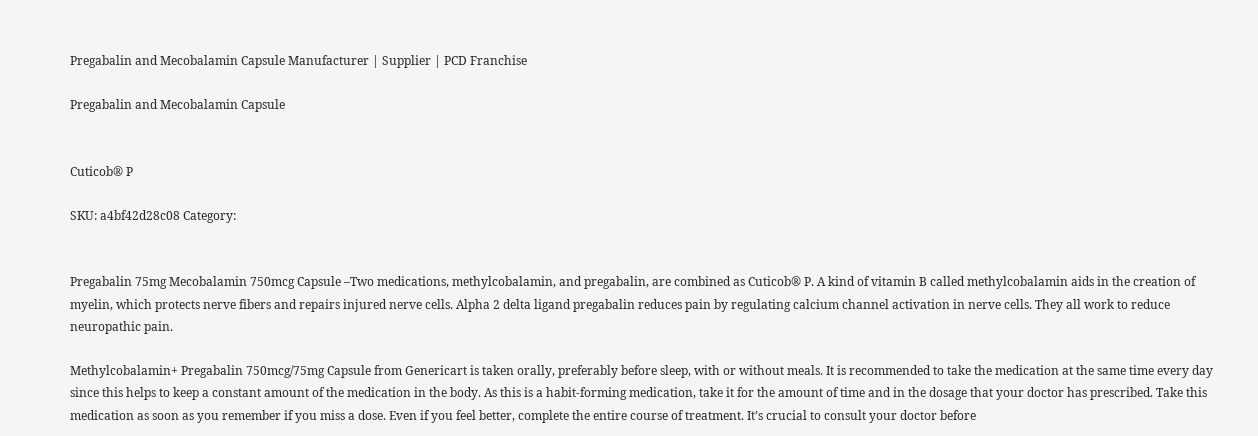Pregabalin and Mecobalamin Capsule Manufacturer | Supplier | PCD Franchise

Pregabalin and Mecobalamin Capsule


Cuticob® P

SKU: a4bf42d28c08 Category:


Pregabalin 75mg Mecobalamin 750mcg Capsule –Two medications, methylcobalamin, and pregabalin, are combined as Cuticob® P. A kind of vitamin B called methylcobalamin aids in the creation of myelin, which protects nerve fibers and repairs injured nerve cells. Alpha 2 delta ligand pregabalin reduces pain by regulating calcium channel activation in nerve cells. They all work to reduce neuropathic pain.

Methylcobalamin+ Pregabalin 750mcg/75mg Capsule from Genericart is taken orally, preferably before sleep, with or without meals. It is recommended to take the medication at the same time every day since this helps to keep a constant amount of the medication in the body. As this is a habit-forming medication, take it for the amount of time and in the dosage that your doctor has prescribed. Take this medication as soon as you remember if you miss a dose. Even if you feel better, complete the entire course of treatment. It’s crucial to consult your doctor before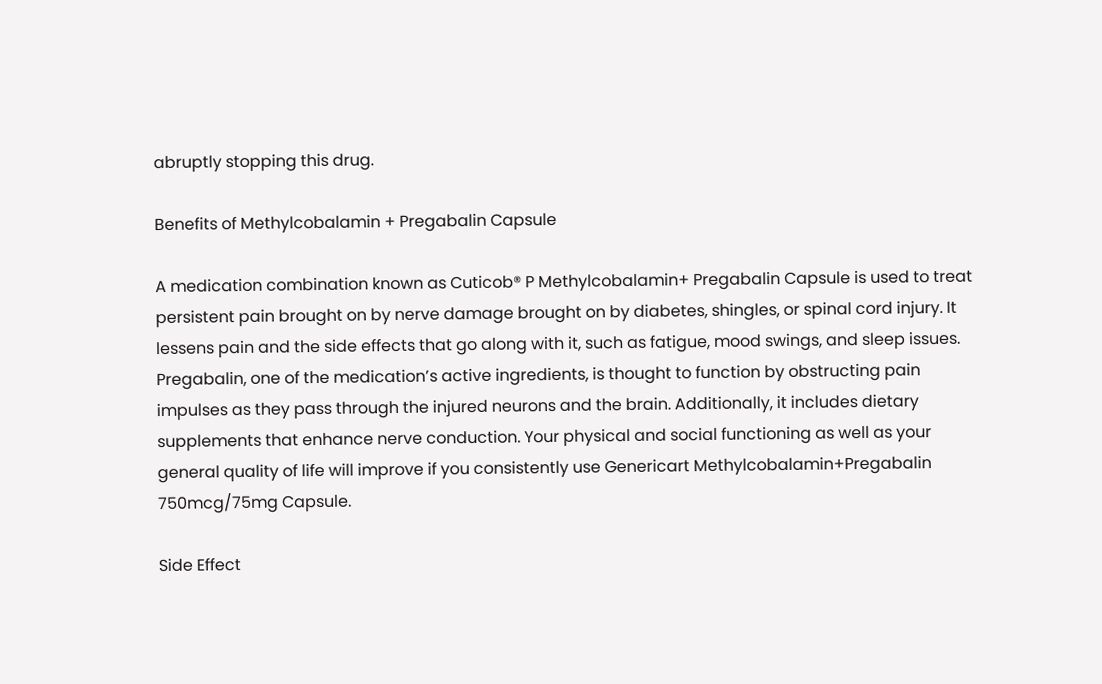abruptly stopping this drug.

Benefits of Methylcobalamin + Pregabalin Capsule

A medication combination known as Cuticob® P Methylcobalamin+ Pregabalin Capsule is used to treat persistent pain brought on by nerve damage brought on by diabetes, shingles, or spinal cord injury. It lessens pain and the side effects that go along with it, such as fatigue, mood swings, and sleep issues. Pregabalin, one of the medication’s active ingredients, is thought to function by obstructing pain impulses as they pass through the injured neurons and the brain. Additionally, it includes dietary supplements that enhance nerve conduction. Your physical and social functioning as well as your general quality of life will improve if you consistently use Genericart Methylcobalamin+Pregabalin 750mcg/75mg Capsule.

Side Effect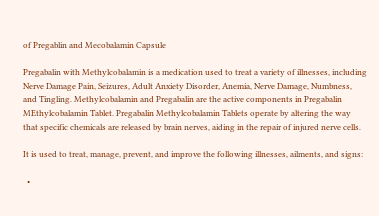of Pregablin and Mecobalamin Capsule

Pregabalin with Methylcobalamin is a medication used to treat a variety of illnesses, including Nerve Damage Pain, Seizures, Adult Anxiety Disorder, Anemia, Nerve Damage, Numbness, and Tingling. Methylcobalamin and Pregabalin are the active components in Pregabalin MEthylcobalamin Tablet. Pregabalin Methylcobalamin Tablets operate by altering the way that specific chemicals are released by brain nerves, aiding in the repair of injured nerve cells.

It is used to treat, manage, prevent, and improve the following illnesses, ailments, and signs:

  •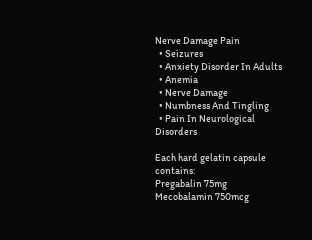Nerve Damage Pain
  • Seizures
  • Anxiety Disorder In Adults
  • Anemia
  • Nerve Damage
  • Numbness And Tingling
  • Pain In Neurological Disorders

Each hard gelatin capsule contains:
Pregabalin 75mg
Mecobalamin 750mcg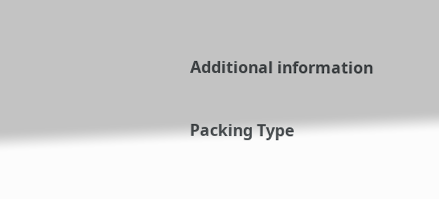Additional information


Packing Type